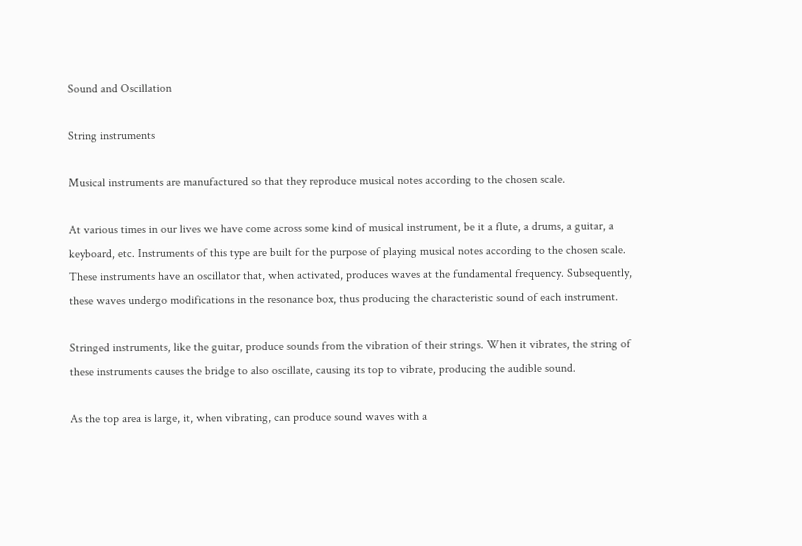Sound and Oscillation

String instruments

Musical instruments are manufactured so that they reproduce musical notes according to the chosen scale.

At various times in our lives we have come across some kind of musical instrument, be it a flute, a drums, a guitar, a keyboard, etc. Instruments of this type are built for the purpose of playing musical notes according to the chosen scale. These instruments have an oscillator that, when activated, produces waves at the fundamental frequency. Subsequently, these waves undergo modifications in the resonance box, thus producing the characteristic sound of each instrument.

Stringed instruments, like the guitar, produce sounds from the vibration of their strings. When it vibrates, the string of these instruments causes the bridge to also oscillate, causing its top to vibrate, producing the audible sound.

As the top area is large, it, when vibrating, can produce sound waves with a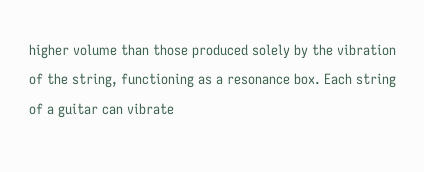higher volume than those produced solely by the vibration of the string, functioning as a resonance box. Each string of a guitar can vibrate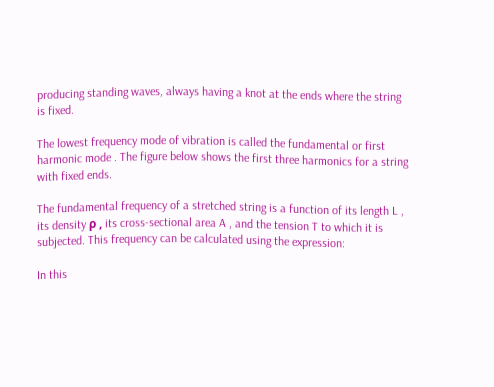producing standing waves, always having a knot at the ends where the string is fixed.

The lowest frequency mode of vibration is called the fundamental or first harmonic mode . The figure below shows the first three harmonics for a string with fixed ends.

The fundamental frequency of a stretched string is a function of its length L , its density ρ , its cross-sectional area A , and the tension T to which it is subjected. This frequency can be calculated using the expression:

In this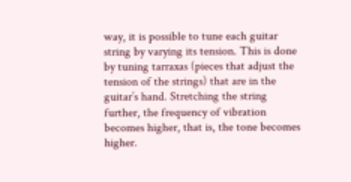way, it is possible to tune each guitar string by varying its tension. This is done by tuning tarraxas (pieces that adjust the tension of the strings) that are in the guitar’s hand. Stretching the string further, the frequency of vibration becomes higher, that is, the tone becomes higher.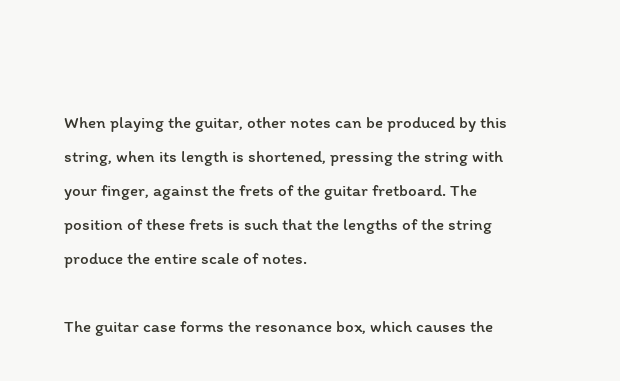When playing the guitar, other notes can be produced by this string, when its length is shortened, pressing the string with your finger, against the frets of the guitar fretboard. The position of these frets is such that the lengths of the string produce the entire scale of notes.

The guitar case forms the resonance box, which causes the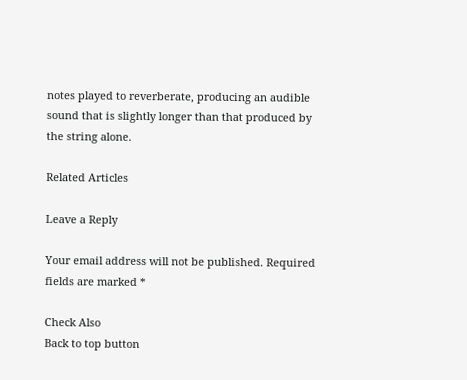notes played to reverberate, producing an audible sound that is slightly longer than that produced by the string alone.

Related Articles

Leave a Reply

Your email address will not be published. Required fields are marked *

Check Also
Back to top button